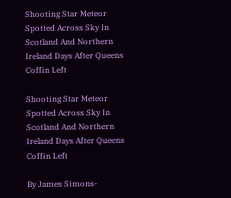Shooting Star Meteor Spotted Across Sky In Scotland And Northern Ireland Days After Queens Coffin Left

Shooting Star Meteor Spotted Across Sky In Scotland And Northern Ireland Days After Queens Coffin Left

By James Simons-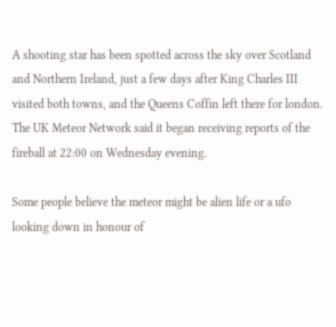A shooting star has been spotted across the sky over Scotland and Northern Ireland, just a few days after King Charles III visited both towns, and the Queens Coffin left there for london.  The UK Meteor Network said it began receiving reports of the fireball at 22:00 on Wednesday evening.

Some people believe the meteor might be alien life or a ufo looking down in honour of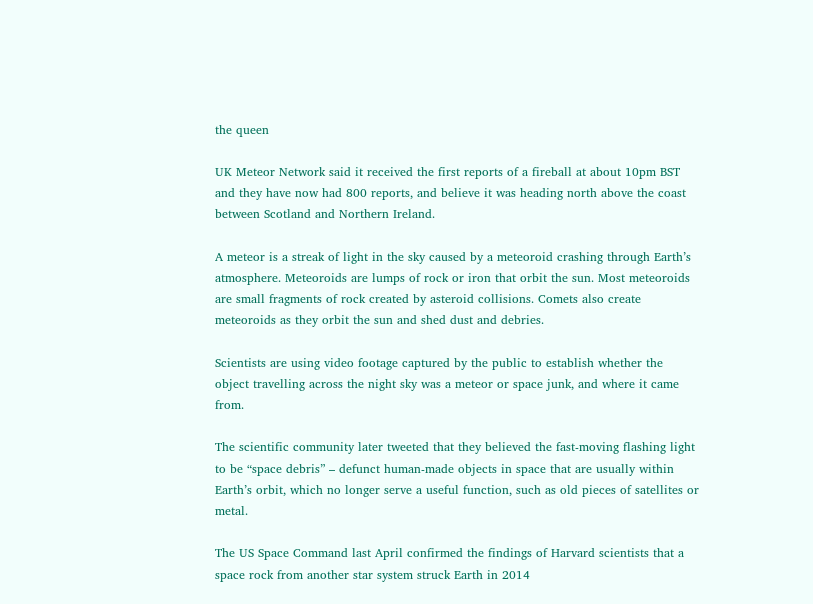the queen

UK Meteor Network said it received the first reports of a fireball at about 10pm BST and they have now had 800 reports, and believe it was heading north above the coast between Scotland and Northern Ireland.

A meteor is a streak of light in the sky caused by a meteoroid crashing through Earth’s atmosphere. Meteoroids are lumps of rock or iron that orbit the sun. Most meteoroids are small fragments of rock created by asteroid collisions. Comets also create meteoroids as they orbit the sun and shed dust and debries.

Scientists are using video footage captured by the public to establish whether the object travelling across the night sky was a meteor or space junk, and where it came from.

The scientific community later tweeted that they believed the fast-moving flashing light to be “space debris” – defunct human-made objects in space that are usually within Earth’s orbit, which no longer serve a useful function, such as old pieces of satellites or metal.

The US Space Command last April confirmed the findings of Harvard scientists that a space rock from another star system struck Earth in 2014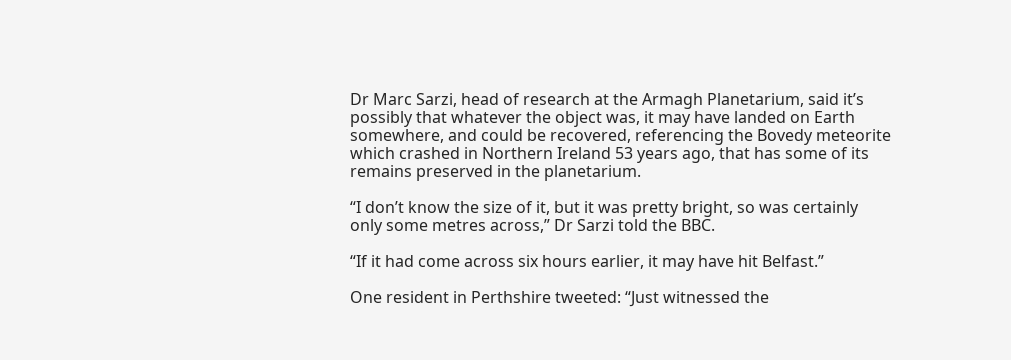Dr Marc Sarzi, head of research at the Armagh Planetarium, said it’s possibly that whatever the object was, it may have landed on Earth somewhere, and could be recovered, referencing the Bovedy meteorite which crashed in Northern Ireland 53 years ago, that has some of its remains preserved in the planetarium.

“I don’t know the size of it, but it was pretty bright, so was certainly only some metres across,” Dr Sarzi told the BBC.

“If it had come across six hours earlier, it may have hit Belfast.”

One resident in Perthshire tweeted: “Just witnessed the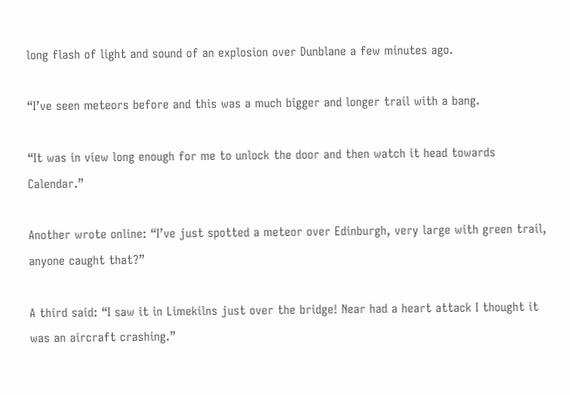long flash of light and sound of an explosion over Dunblane a few minutes ago.

“I’ve seen meteors before and this was a much bigger and longer trail with a bang.

“It was in view long enough for me to unlock the door and then watch it head towards Calendar.”

Another wrote online: “I’ve just spotted a meteor over Edinburgh, very large with green trail, anyone caught that?”

A third said: “I saw it in Limekilns just over the bridge! Near had a heart attack I thought it was an aircraft crashing.”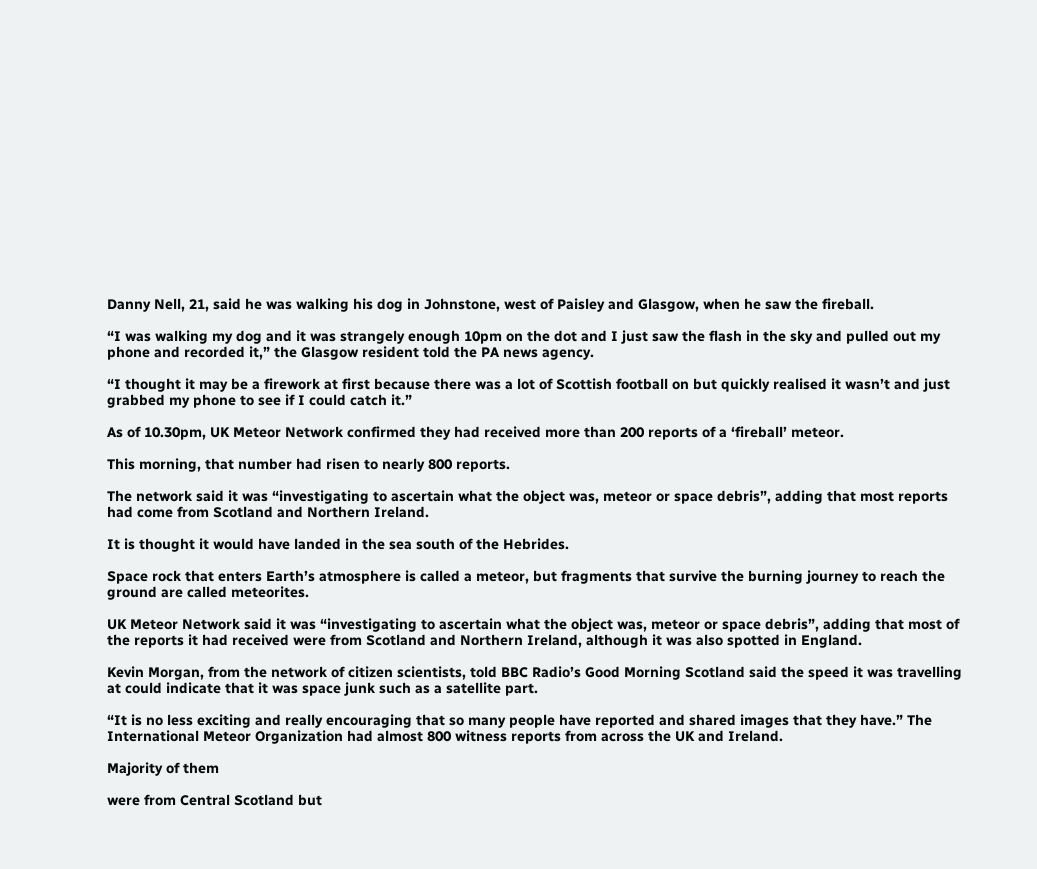Danny Nell, 21, said he was walking his dog in Johnstone, west of Paisley and Glasgow, when he saw the fireball.

“I was walking my dog and it was strangely enough 10pm on the dot and I just saw the flash in the sky and pulled out my phone and recorded it,” the Glasgow resident told the PA news agency.

“I thought it may be a firework at first because there was a lot of Scottish football on but quickly realised it wasn’t and just grabbed my phone to see if I could catch it.”

As of 10.30pm, UK Meteor Network confirmed they had received more than 200 reports of a ‘fireball’ meteor.

This morning, that number had risen to nearly 800 reports.

The network said it was “investigating to ascertain what the object was, meteor or space debris”, adding that most reports had come from Scotland and Northern Ireland.

It is thought it would have landed in the sea south of the Hebrides.

Space rock that enters Earth’s atmosphere is called a meteor, but fragments that survive the burning journey to reach the ground are called meteorites.

UK Meteor Network said it was “investigating to ascertain what the object was, meteor or space debris”, adding that most of the reports it had received were from Scotland and Northern Ireland, although it was also spotted in England.

Kevin Morgan, from the network of citizen scientists, told BBC Radio’s Good Morning Scotland said the speed it was travelling at could indicate that it was space junk such as a satellite part.

“It is no less exciting and really encouraging that so many people have reported and shared images that they have.” The International Meteor Organization had almost 800 witness reports from across the UK and Ireland.

Majority of them

were from Central Scotland but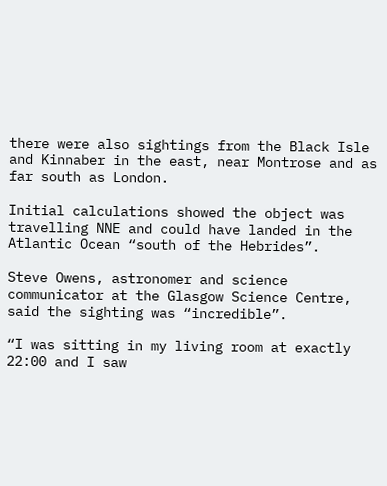there were also sightings from the Black Isle and Kinnaber in the east, near Montrose and as far south as London.

Initial calculations showed the object was travelling NNE and could have landed in the Atlantic Ocean “south of the Hebrides”.

Steve Owens, astronomer and science communicator at the Glasgow Science Centre, said the sighting was “incredible”.

“I was sitting in my living room at exactly 22:00 and I saw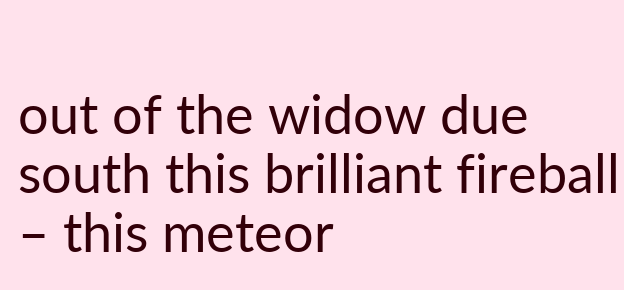out of the widow due south this brilliant fireball – this meteor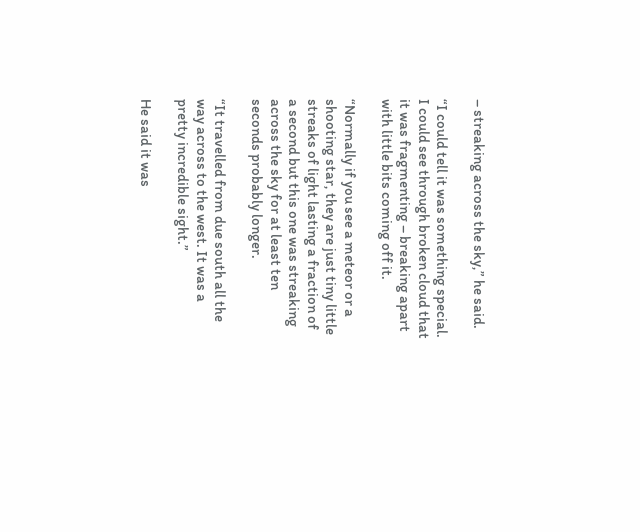– streaking across the sky,” he said.

“I could tell it was something special. I could see through broken cloud that it was fragmenting – breaking apart with little bits coming off it.

“Normally if you see a meteor or a shooting star, they are just tiny little streaks of light lasting a fraction of a second but this one was streaking across the sky for at least ten seconds probably longer.

“It travelled from due south all the way across to the west. It was a pretty incredible sight.”

He said it was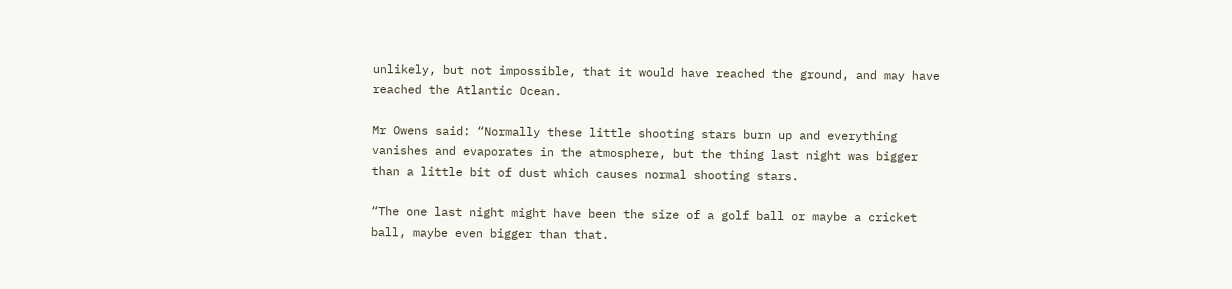unlikely, but not impossible, that it would have reached the ground, and may have reached the Atlantic Ocean.

Mr Owens said: “Normally these little shooting stars burn up and everything vanishes and evaporates in the atmosphere, but the thing last night was bigger than a little bit of dust which causes normal shooting stars.

“The one last night might have been the size of a golf ball or maybe a cricket ball, maybe even bigger than that.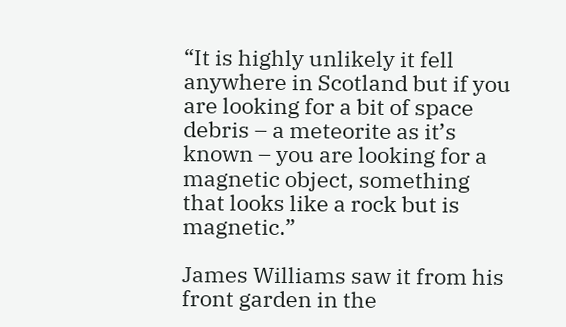“It is highly unlikely it fell anywhere in Scotland but if you are looking for a bit of space debris – a meteorite as it’s known – you are looking for a magnetic object, something that looks like a rock but is magnetic.”

James Williams saw it from his front garden in the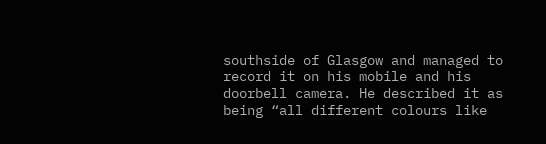southside of Glasgow and managed to record it on his mobile and his doorbell camera. He described it as being “all different colours like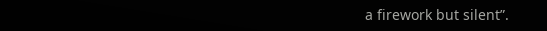a firework but silent”.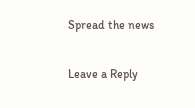Spread the news

Leave a Reply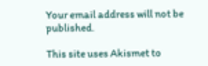Your email address will not be published.

This site uses Akismet to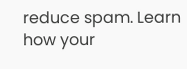reduce spam. Learn how your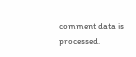comment data is processed.